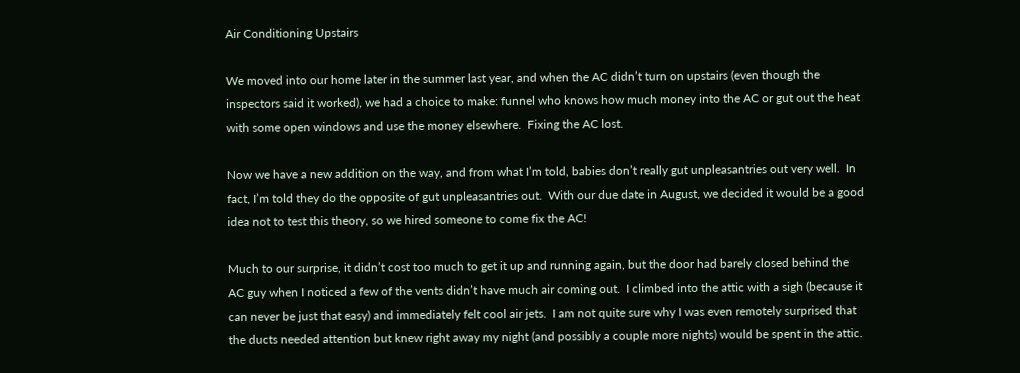Air Conditioning Upstairs

We moved into our home later in the summer last year, and when the AC didn’t turn on upstairs (even though the inspectors said it worked), we had a choice to make: funnel who knows how much money into the AC or gut out the heat with some open windows and use the money elsewhere.  Fixing the AC lost.

Now we have a new addition on the way, and from what I’m told, babies don’t really gut unpleasantries out very well.  In fact, I’m told they do the opposite of gut unpleasantries out.  With our due date in August, we decided it would be a good idea not to test this theory, so we hired someone to come fix the AC!

Much to our surprise, it didn’t cost too much to get it up and running again, but the door had barely closed behind the AC guy when I noticed a few of the vents didn’t have much air coming out.  I climbed into the attic with a sigh (because it can never be just that easy) and immediately felt cool air jets.  I am not quite sure why I was even remotely surprised that the ducts needed attention but knew right away my night (and possibly a couple more nights) would be spent in the attic.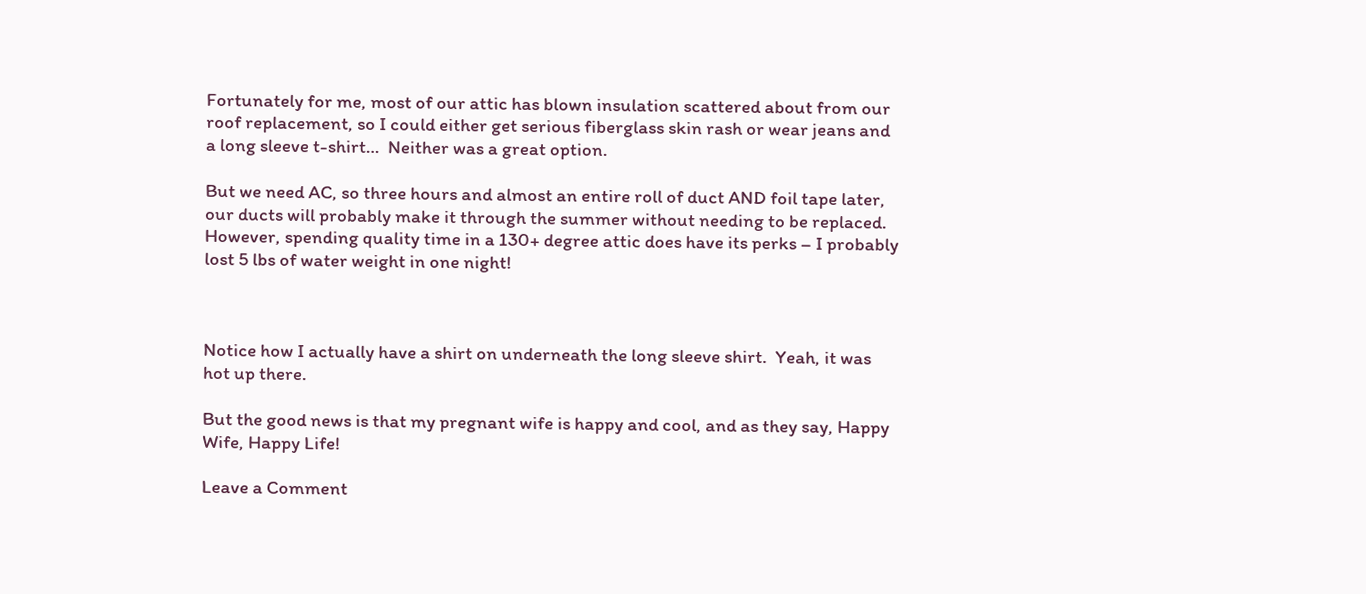Fortunately for me, most of our attic has blown insulation scattered about from our roof replacement, so I could either get serious fiberglass skin rash or wear jeans and a long sleeve t-shirt…  Neither was a great option.

But we need AC, so three hours and almost an entire roll of duct AND foil tape later, our ducts will probably make it through the summer without needing to be replaced.  However, spending quality time in a 130+ degree attic does have its perks – I probably lost 5 lbs of water weight in one night!



Notice how I actually have a shirt on underneath the long sleeve shirt.  Yeah, it was hot up there.

But the good news is that my pregnant wife is happy and cool, and as they say, Happy Wife, Happy Life!

Leave a Comment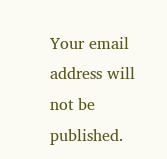Your email address will not be published.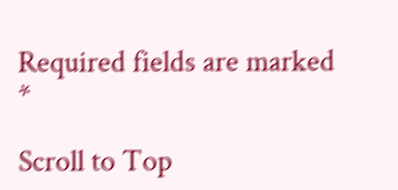Required fields are marked *

Scroll to Top